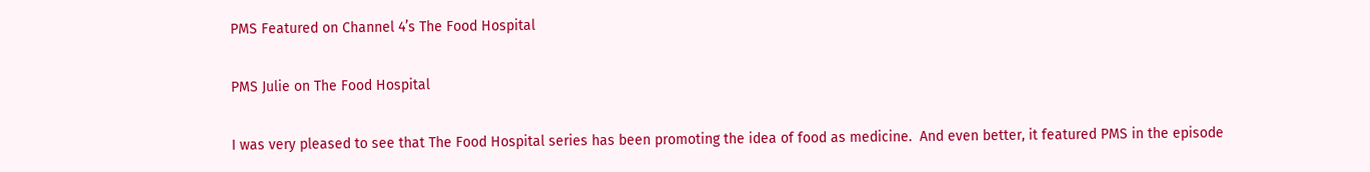PMS Featured on Channel 4’s The Food Hospital

PMS Julie on The Food Hospital

I was very pleased to see that The Food Hospital series has been promoting the idea of food as medicine.  And even better, it featured PMS in the episode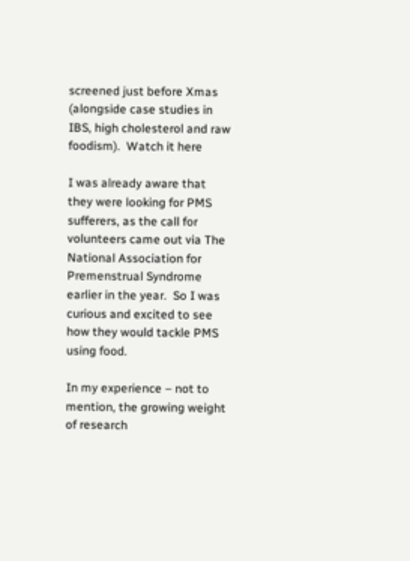screened just before Xmas (alongside case studies in IBS, high cholesterol and raw foodism).  Watch it here

I was already aware that they were looking for PMS sufferers, as the call for volunteers came out via The National Association for Premenstrual Syndrome earlier in the year.  So I was curious and excited to see how they would tackle PMS using food.

In my experience – not to mention, the growing weight of research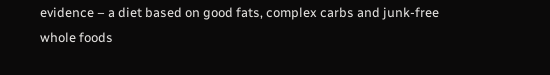evidence – a diet based on good fats, complex carbs and junk-free whole foods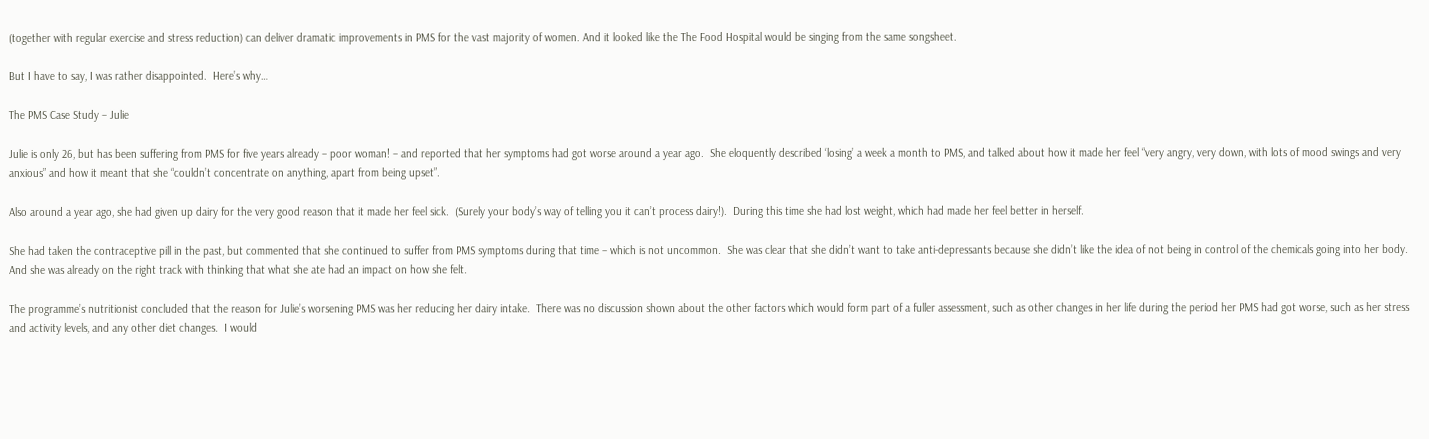(together with regular exercise and stress reduction) can deliver dramatic improvements in PMS for the vast majority of women. And it looked like the The Food Hospital would be singing from the same songsheet.

But I have to say, I was rather disappointed.  Here’s why…

The PMS Case Study – Julie

Julie is only 26, but has been suffering from PMS for five years already – poor woman! – and reported that her symptoms had got worse around a year ago.  She eloquently described ‘losing’ a week a month to PMS, and talked about how it made her feel “very angry, very down, with lots of mood swings and very anxious” and how it meant that she “couldn’t concentrate on anything, apart from being upset”.

Also around a year ago, she had given up dairy for the very good reason that it made her feel sick.  (Surely your body’s way of telling you it can’t process dairy!).  During this time she had lost weight, which had made her feel better in herself.

She had taken the contraceptive pill in the past, but commented that she continued to suffer from PMS symptoms during that time – which is not uncommon.  She was clear that she didn’t want to take anti-depressants because she didn’t like the idea of not being in control of the chemicals going into her body.  And she was already on the right track with thinking that what she ate had an impact on how she felt.

The programme’s nutritionist concluded that the reason for Julie’s worsening PMS was her reducing her dairy intake.  There was no discussion shown about the other factors which would form part of a fuller assessment, such as other changes in her life during the period her PMS had got worse, such as her stress and activity levels, and any other diet changes.  I would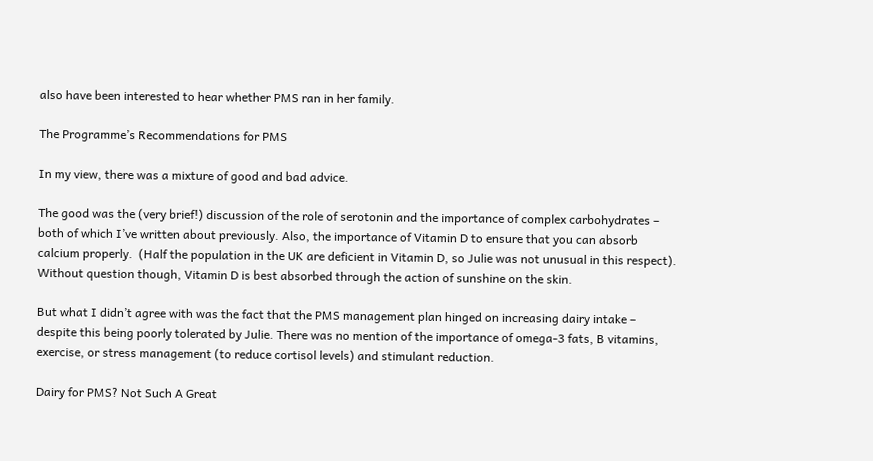also have been interested to hear whether PMS ran in her family.

The Programme’s Recommendations for PMS

In my view, there was a mixture of good and bad advice.

The good was the (very brief!) discussion of the role of serotonin and the importance of complex carbohydrates – both of which I’ve written about previously. Also, the importance of Vitamin D to ensure that you can absorb calcium properly.  (Half the population in the UK are deficient in Vitamin D, so Julie was not unusual in this respect).  Without question though, Vitamin D is best absorbed through the action of sunshine on the skin.

But what I didn’t agree with was the fact that the PMS management plan hinged on increasing dairy intake – despite this being poorly tolerated by Julie. There was no mention of the importance of omega-3 fats, B vitamins, exercise, or stress management (to reduce cortisol levels) and stimulant reduction.

Dairy for PMS? Not Such A Great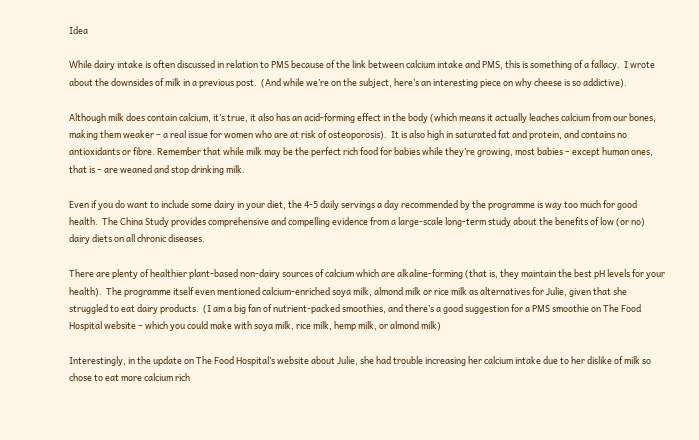Idea

While dairy intake is often discussed in relation to PMS because of the link between calcium intake and PMS, this is something of a fallacy.  I wrote about the downsides of milk in a previous post.  (And while we’re on the subject, here’s an interesting piece on why cheese is so addictive).

Although milk does contain calcium, it’s true, it also has an acid-forming effect in the body (which means it actually leaches calcium from our bones, making them weaker – a real issue for women who are at risk of osteoporosis).  It is also high in saturated fat and protein, and contains no antioxidants or fibre. Remember that while milk may be the perfect rich food for babies while they’re growing, most babies – except human ones, that is – are weaned and stop drinking milk.

Even if you do want to include some dairy in your diet, the 4-5 daily servings a day recommended by the programme is way too much for good health.  The China Study provides comprehensive and compelling evidence from a large-scale long-term study about the benefits of low (or no) dairy diets on all chronic diseases.

There are plenty of healthier plant-based non-dairy sources of calcium which are alkaline-forming (that is, they maintain the best pH levels for your health).  The programme itself even mentioned calcium-enriched soya milk, almond milk or rice milk as alternatives for Julie, given that she struggled to eat dairy products.  (I am a big fan of nutrient-packed smoothies, and there’s a good suggestion for a PMS smoothie on The Food Hospital website – which you could make with soya milk, rice milk, hemp milk, or almond milk)

Interestingly, in the update on The Food Hospital’s website about Julie, she had trouble increasing her calcium intake due to her dislike of milk so chose to eat more calcium rich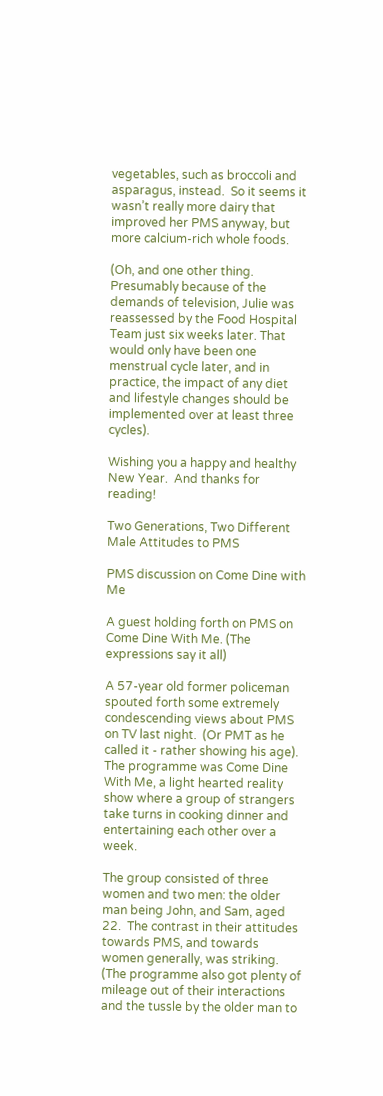vegetables, such as broccoli and asparagus, instead.  So it seems it wasn’t really more dairy that improved her PMS anyway, but more calcium-rich whole foods.

(Oh, and one other thing. Presumably because of the demands of television, Julie was reassessed by the Food Hospital Team just six weeks later. That would only have been one menstrual cycle later, and in practice, the impact of any diet and lifestyle changes should be implemented over at least three cycles).

Wishing you a happy and healthy New Year.  And thanks for reading!

Two Generations, Two Different Male Attitudes to PMS

PMS discussion on Come Dine with Me

A guest holding forth on PMS on Come Dine With Me. (The expressions say it all)

A 57-year old former policeman spouted forth some extremely condescending views about PMS on TV last night.  (Or PMT as he called it - rather showing his age).  The programme was Come Dine With Me, a light hearted reality show where a group of strangers take turns in cooking dinner and entertaining each other over a week.

The group consisted of three women and two men: the older man being John, and Sam, aged 22.  The contrast in their attitudes towards PMS, and towards women generally, was striking.  (The programme also got plenty of mileage out of their interactions and the tussle by the older man to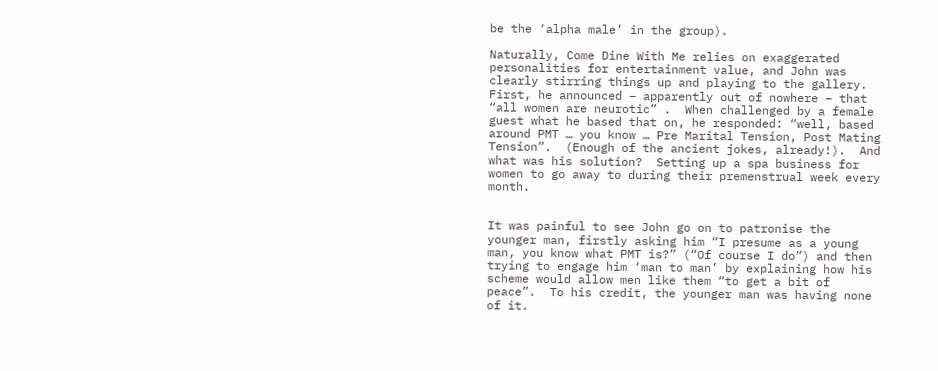be the ‘alpha male’ in the group).

Naturally, Come Dine With Me relies on exaggerated personalities for entertainment value, and John was clearly stirring things up and playing to the gallery.  First, he announced – apparently out of nowhere – that “all women are neurotic” .  When challenged by a female guest what he based that on, he responded: “well, based around PMT … you know … Pre Marital Tension, Post Mating Tension”.  (Enough of the ancient jokes, already!).  And what was his solution?  Setting up a spa business for women to go away to during their premenstrual week every month.


It was painful to see John go on to patronise the younger man, firstly asking him “I presume as a young man, you know what PMT is?” (“Of course I do”) and then trying to engage him ‘man to man’ by explaining how his scheme would allow men like them “to get a bit of peace”.  To his credit, the younger man was having none of it.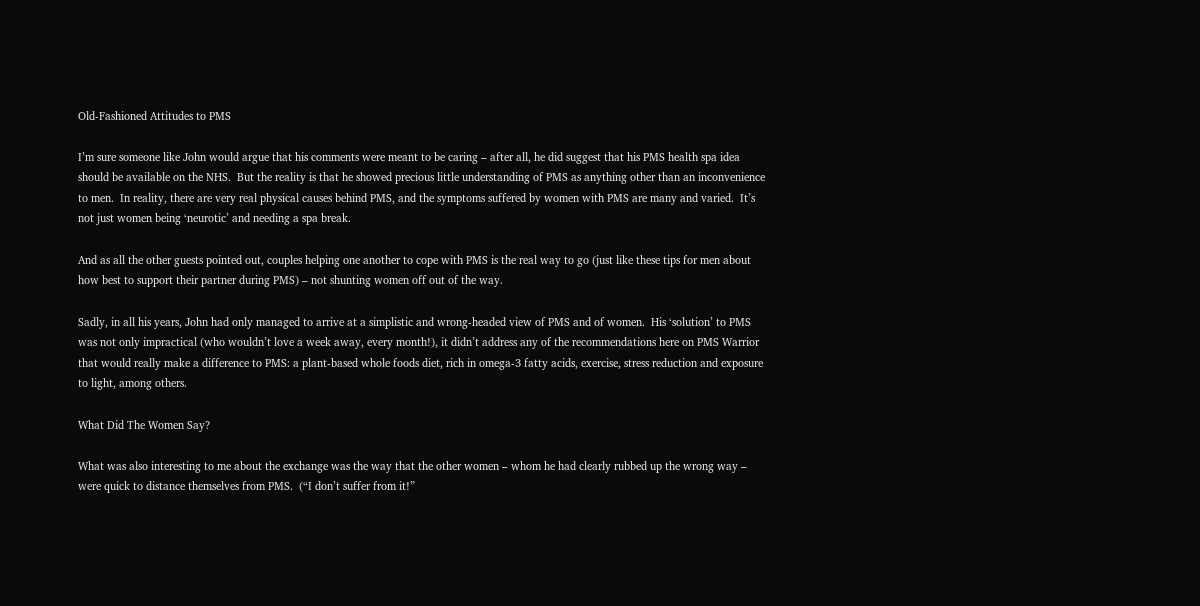Old-Fashioned Attitudes to PMS

I’m sure someone like John would argue that his comments were meant to be caring – after all, he did suggest that his PMS health spa idea should be available on the NHS.  But the reality is that he showed precious little understanding of PMS as anything other than an inconvenience to men.  In reality, there are very real physical causes behind PMS, and the symptoms suffered by women with PMS are many and varied.  It’s not just women being ‘neurotic’ and needing a spa break.

And as all the other guests pointed out, couples helping one another to cope with PMS is the real way to go (just like these tips for men about how best to support their partner during PMS) – not shunting women off out of the way.

Sadly, in all his years, John had only managed to arrive at a simplistic and wrong-headed view of PMS and of women.  His ‘solution’ to PMS was not only impractical (who wouldn’t love a week away, every month!), it didn’t address any of the recommendations here on PMS Warrior that would really make a difference to PMS: a plant-based whole foods diet, rich in omega-3 fatty acids, exercise, stress reduction and exposure to light, among others.

What Did The Women Say?

What was also interesting to me about the exchange was the way that the other women – whom he had clearly rubbed up the wrong way – were quick to distance themselves from PMS.  (“I don’t suffer from it!”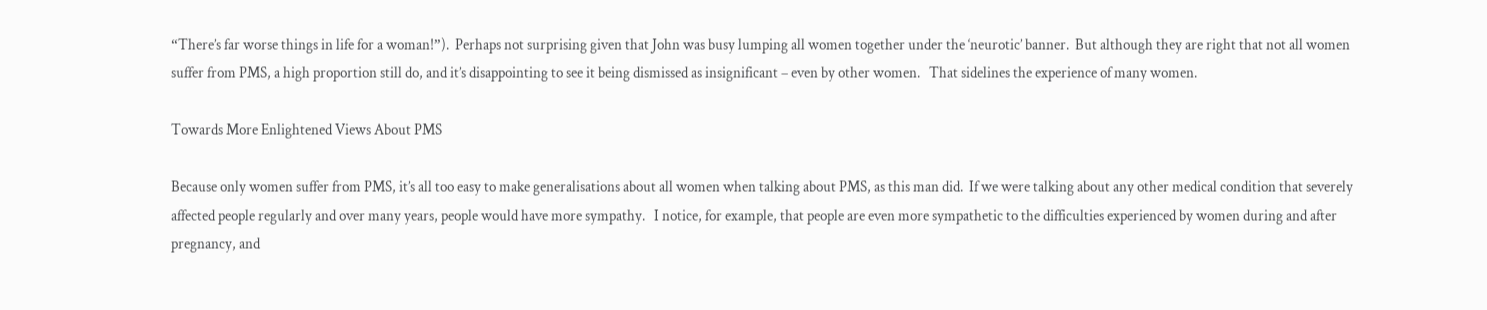“There’s far worse things in life for a woman!”).  Perhaps not surprising given that John was busy lumping all women together under the ‘neurotic’ banner.  But although they are right that not all women suffer from PMS, a high proportion still do, and it’s disappointing to see it being dismissed as insignificant – even by other women.   That sidelines the experience of many women.

Towards More Enlightened Views About PMS

Because only women suffer from PMS, it’s all too easy to make generalisations about all women when talking about PMS, as this man did.  If we were talking about any other medical condition that severely affected people regularly and over many years, people would have more sympathy.   I notice, for example, that people are even more sympathetic to the difficulties experienced by women during and after pregnancy, and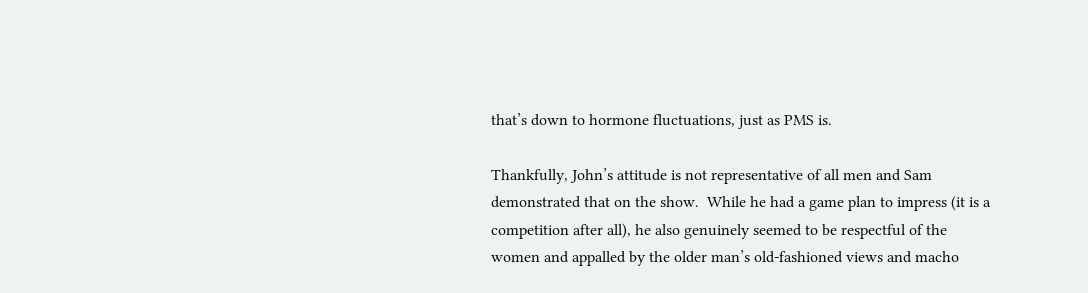that’s down to hormone fluctuations, just as PMS is.

Thankfully, John’s attitude is not representative of all men and Sam demonstrated that on the show.  While he had a game plan to impress (it is a competition after all), he also genuinely seemed to be respectful of the women and appalled by the older man’s old-fashioned views and macho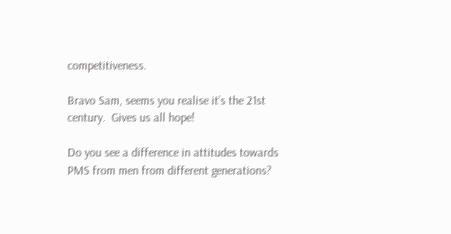competitiveness.

Bravo Sam, seems you realise it’s the 21st century.  Gives us all hope!

Do you see a difference in attitudes towards PMS from men from different generations?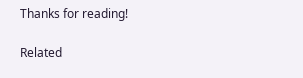Thanks for reading!

Related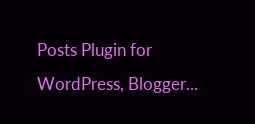Posts Plugin for WordPress, Blogger...